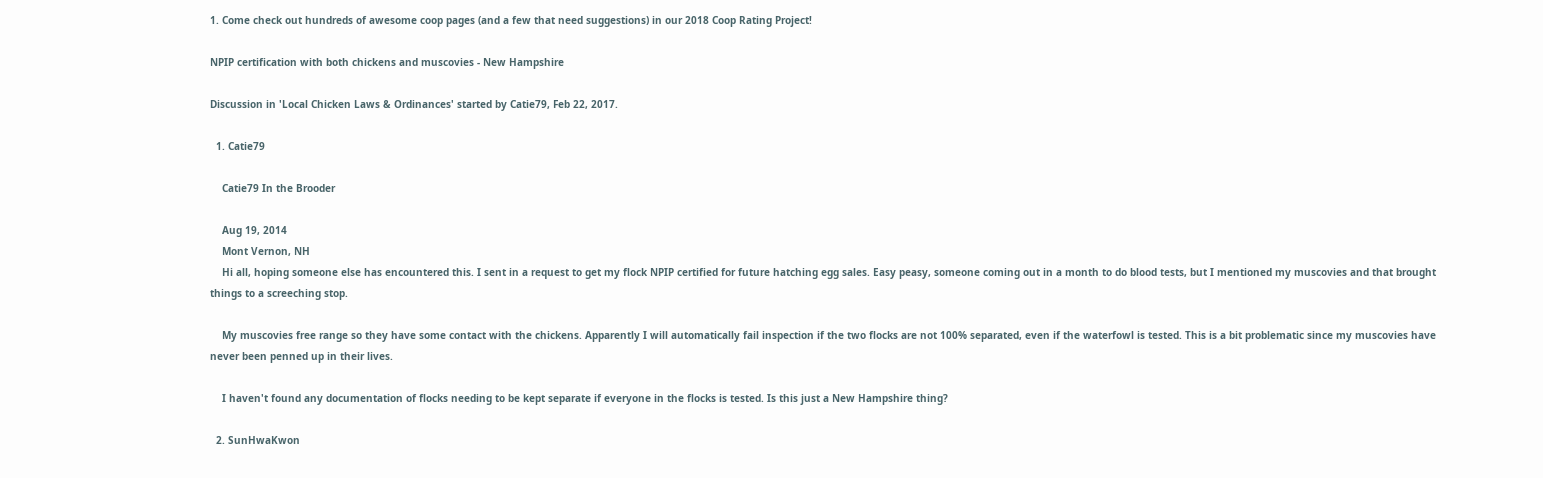1. Come check out hundreds of awesome coop pages (and a few that need suggestions) in our 2018 Coop Rating Project!

NPIP certification with both chickens and muscovies - New Hampshire

Discussion in 'Local Chicken Laws & Ordinances' started by Catie79, Feb 22, 2017.

  1. Catie79

    Catie79 In the Brooder

    Aug 19, 2014
    Mont Vernon, NH
    Hi all, hoping someone else has encountered this. I sent in a request to get my flock NPIP certified for future hatching egg sales. Easy peasy, someone coming out in a month to do blood tests, but I mentioned my muscovies and that brought things to a screeching stop.

    My muscovies free range so they have some contact with the chickens. Apparently I will automatically fail inspection if the two flocks are not 100% separated, even if the waterfowl is tested. This is a bit problematic since my muscovies have never been penned up in their lives.

    I haven't found any documentation of flocks needing to be kept separate if everyone in the flocks is tested. Is this just a New Hampshire thing?

  2. SunHwaKwon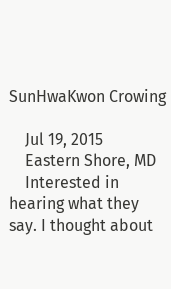SunHwaKwon Crowing

    Jul 19, 2015
    Eastern Shore, MD
    Interested in hearing what they say. I thought about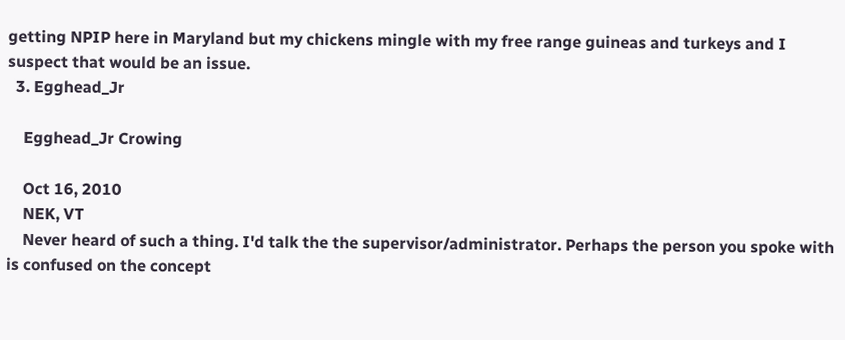getting NPIP here in Maryland but my chickens mingle with my free range guineas and turkeys and I suspect that would be an issue.
  3. Egghead_Jr

    Egghead_Jr Crowing

    Oct 16, 2010
    NEK, VT
    Never heard of such a thing. I'd talk the the supervisor/administrator. Perhaps the person you spoke with is confused on the concept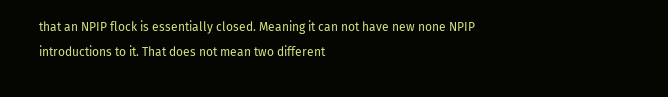that an NPIP flock is essentially closed. Meaning it can not have new none NPIP introductions to it. That does not mean two different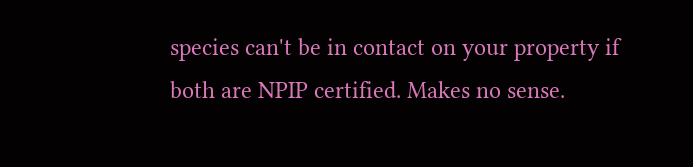species can't be in contact on your property if both are NPIP certified. Makes no sense.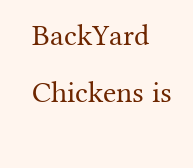BackYard Chickens is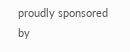proudly sponsored by